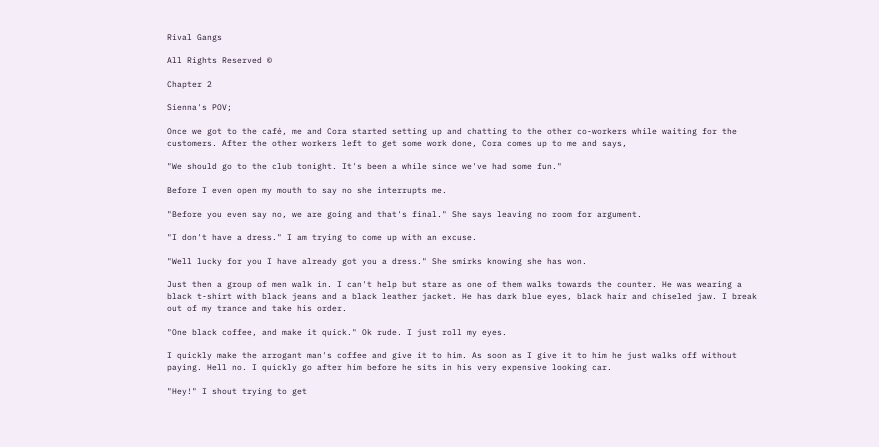Rival Gangs

All Rights Reserved ©

Chapter 2

Sienna's POV;

Once we got to the café, me and Cora started setting up and chatting to the other co-workers while waiting for the customers. After the other workers left to get some work done, Cora comes up to me and says,

"We should go to the club tonight. It's been a while since we've had some fun."

Before I even open my mouth to say no she interrupts me.

"Before you even say no, we are going and that's final." She says leaving no room for argument.

"I don't have a dress." I am trying to come up with an excuse.

"Well lucky for you I have already got you a dress." She smirks knowing she has won.

Just then a group of men walk in. I can't help but stare as one of them walks towards the counter. He was wearing a black t-shirt with black jeans and a black leather jacket. He has dark blue eyes, black hair and chiseled jaw. I break out of my trance and take his order.

"One black coffee, and make it quick." Ok rude. I just roll my eyes.

I quickly make the arrogant man's coffee and give it to him. As soon as I give it to him he just walks off without paying. Hell no. I quickly go after him before he sits in his very expensive looking car.

"Hey!" I shout trying to get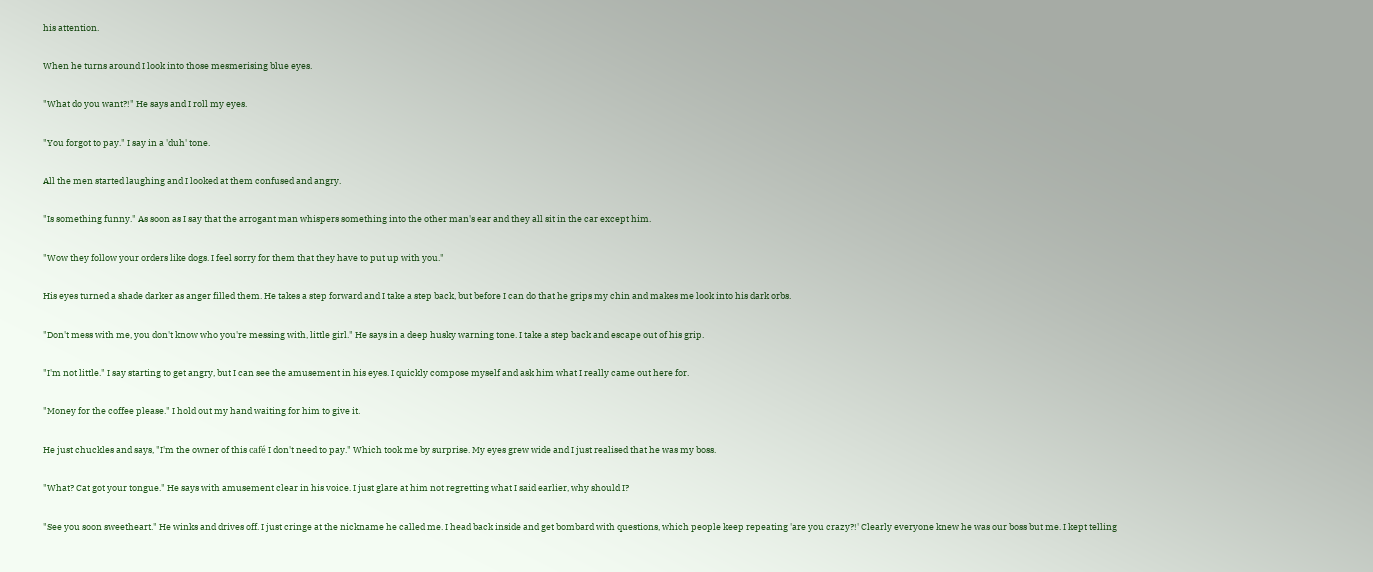his attention.

When he turns around I look into those mesmerising blue eyes.

"What do you want?!" He says and I roll my eyes.

"You forgot to pay." I say in a 'duh' tone.

All the men started laughing and I looked at them confused and angry.

"Is something funny." As soon as I say that the arrogant man whispers something into the other man's ear and they all sit in the car except him.

"Wow they follow your orders like dogs. I feel sorry for them that they have to put up with you."

His eyes turned a shade darker as anger filled them. He takes a step forward and I take a step back, but before I can do that he grips my chin and makes me look into his dark orbs.

"Don't mess with me, you don't know who you're messing with, little girl." He says in a deep husky warning tone. I take a step back and escape out of his grip.

"I'm not little." I say starting to get angry, but I can see the amusement in his eyes. I quickly compose myself and ask him what I really came out here for.

"Money for the coffee please." I hold out my hand waiting for him to give it.

He just chuckles and says, "I'm the owner of this café I don't need to pay." Which took me by surprise. My eyes grew wide and I just realised that he was my boss.

"What? Cat got your tongue." He says with amusement clear in his voice. I just glare at him not regretting what I said earlier, why should I?

"See you soon sweetheart." He winks and drives off. I just cringe at the nickname he called me. I head back inside and get bombard with questions, which people keep repeating 'are you crazy?!' Clearly everyone knew he was our boss but me. I kept telling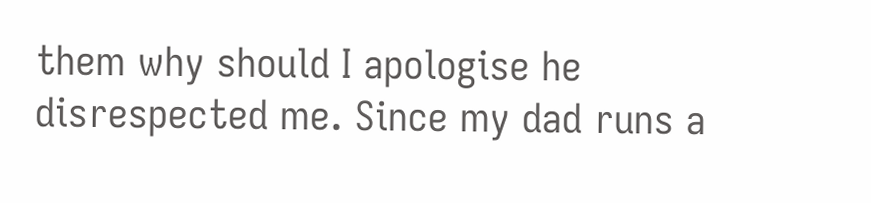them why should I apologise he disrespected me. Since my dad runs a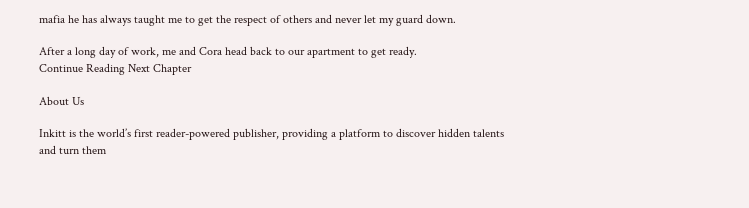mafia he has always taught me to get the respect of others and never let my guard down.

After a long day of work, me and Cora head back to our apartment to get ready.
Continue Reading Next Chapter

About Us

Inkitt is the world’s first reader-powered publisher, providing a platform to discover hidden talents and turn them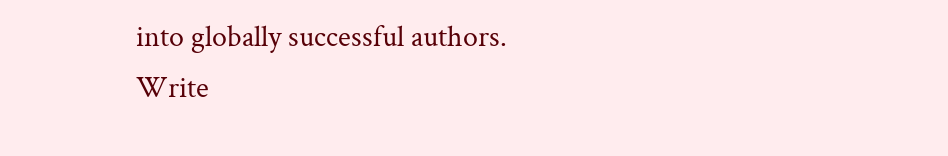into globally successful authors. Write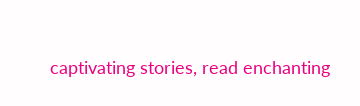captivating stories, read enchanting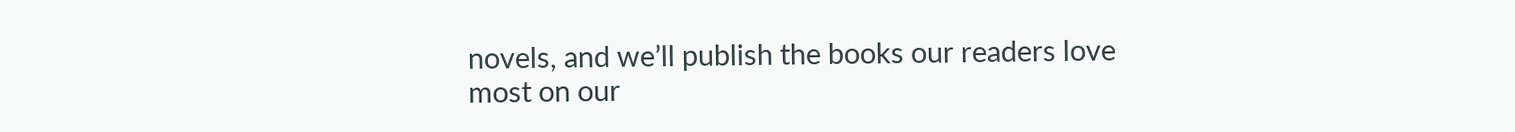novels, and we’ll publish the books our readers love most on our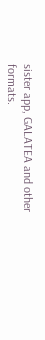sister app, GALATEA and other formats.